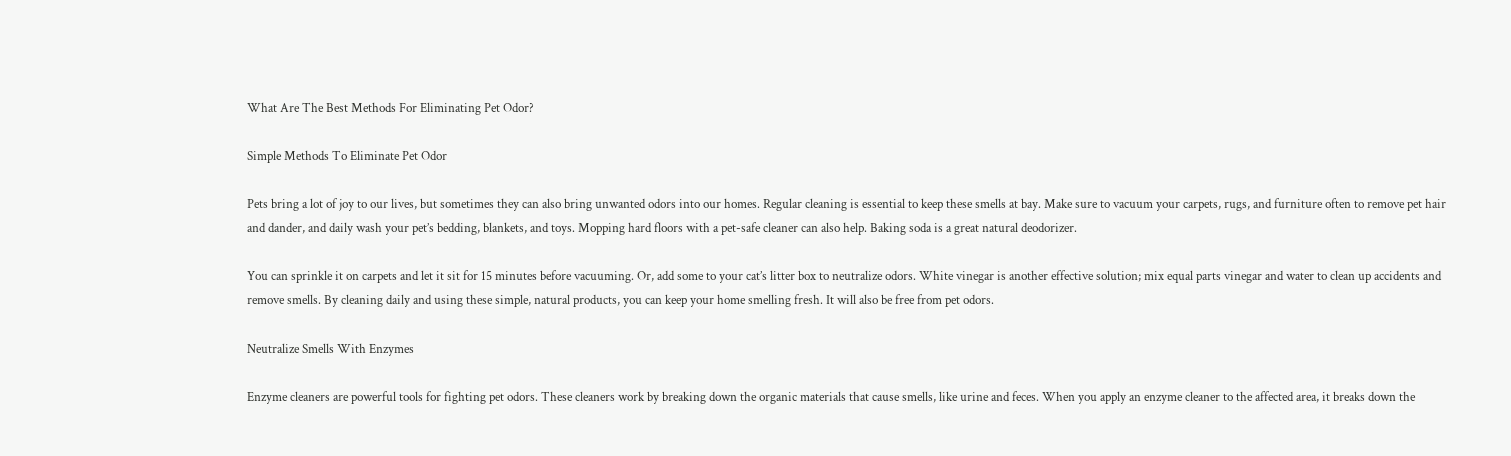What Are The Best Methods For Eliminating Pet Odor?

Simple Methods To Eliminate Pet Odor

Pets bring a lot of joy to our lives, but sometimes they can also bring unwanted odors into our homes. Regular cleaning is essential to keep these smells at bay. Make sure to vacuum your carpets, rugs, and furniture often to remove pet hair and dander, and daily wash your pet’s bedding, blankets, and toys. Mopping hard floors with a pet-safe cleaner can also help. Baking soda is a great natural deodorizer.

You can sprinkle it on carpets and let it sit for 15 minutes before vacuuming. Or, add some to your cat’s litter box to neutralize odors. White vinegar is another effective solution; mix equal parts vinegar and water to clean up accidents and remove smells. By cleaning daily and using these simple, natural products, you can keep your home smelling fresh. It will also be free from pet odors.

Neutralize Smells With Enzymes

Enzyme cleaners are powerful tools for fighting pet odors. These cleaners work by breaking down the organic materials that cause smells, like urine and feces. When you apply an enzyme cleaner to the affected area, it breaks down the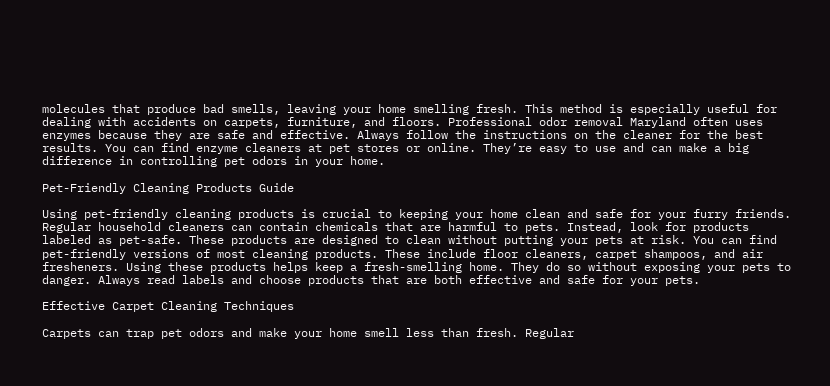molecules that produce bad smells, leaving your home smelling fresh. This method is especially useful for dealing with accidents on carpets, furniture, and floors. Professional odor removal Maryland often uses enzymes because they are safe and effective. Always follow the instructions on the cleaner for the best results. You can find enzyme cleaners at pet stores or online. They’re easy to use and can make a big difference in controlling pet odors in your home.

Pet-Friendly Cleaning Products Guide

Using pet-friendly cleaning products is crucial to keeping your home clean and safe for your furry friends. Regular household cleaners can contain chemicals that are harmful to pets. Instead, look for products labeled as pet-safe. These products are designed to clean without putting your pets at risk. You can find pet-friendly versions of most cleaning products. These include floor cleaners, carpet shampoos, and air fresheners. Using these products helps keep a fresh-smelling home. They do so without exposing your pets to danger. Always read labels and choose products that are both effective and safe for your pets.

Effective Carpet Cleaning Techniques

Carpets can trap pet odors and make your home smell less than fresh. Regular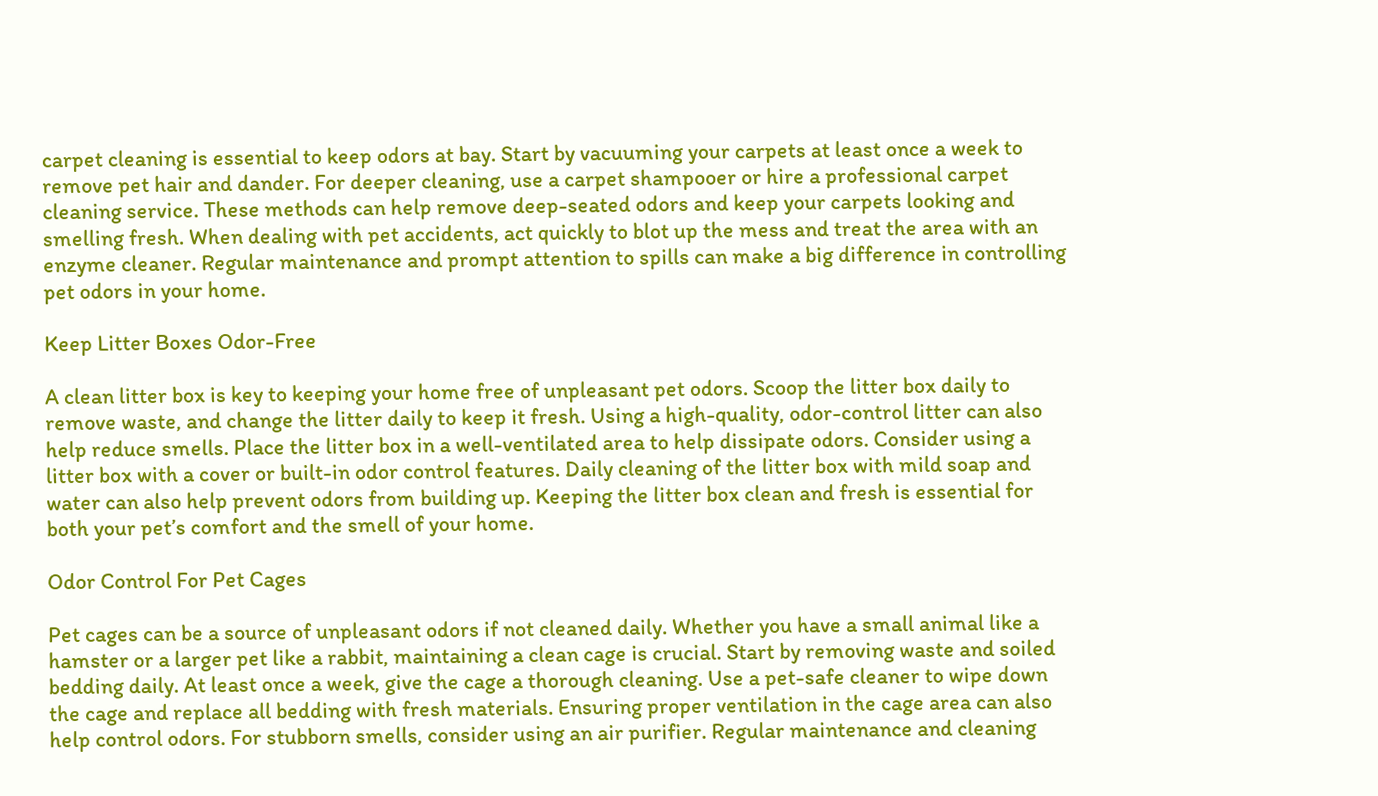carpet cleaning is essential to keep odors at bay. Start by vacuuming your carpets at least once a week to remove pet hair and dander. For deeper cleaning, use a carpet shampooer or hire a professional carpet cleaning service. These methods can help remove deep-seated odors and keep your carpets looking and smelling fresh. When dealing with pet accidents, act quickly to blot up the mess and treat the area with an enzyme cleaner. Regular maintenance and prompt attention to spills can make a big difference in controlling pet odors in your home.

Keep Litter Boxes Odor-Free

A clean litter box is key to keeping your home free of unpleasant pet odors. Scoop the litter box daily to remove waste, and change the litter daily to keep it fresh. Using a high-quality, odor-control litter can also help reduce smells. Place the litter box in a well-ventilated area to help dissipate odors. Consider using a litter box with a cover or built-in odor control features. Daily cleaning of the litter box with mild soap and water can also help prevent odors from building up. Keeping the litter box clean and fresh is essential for both your pet’s comfort and the smell of your home.

Odor Control For Pet Cages

Pet cages can be a source of unpleasant odors if not cleaned daily. Whether you have a small animal like a hamster or a larger pet like a rabbit, maintaining a clean cage is crucial. Start by removing waste and soiled bedding daily. At least once a week, give the cage a thorough cleaning. Use a pet-safe cleaner to wipe down the cage and replace all bedding with fresh materials. Ensuring proper ventilation in the cage area can also help control odors. For stubborn smells, consider using an air purifier. Regular maintenance and cleaning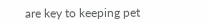are key to keeping pet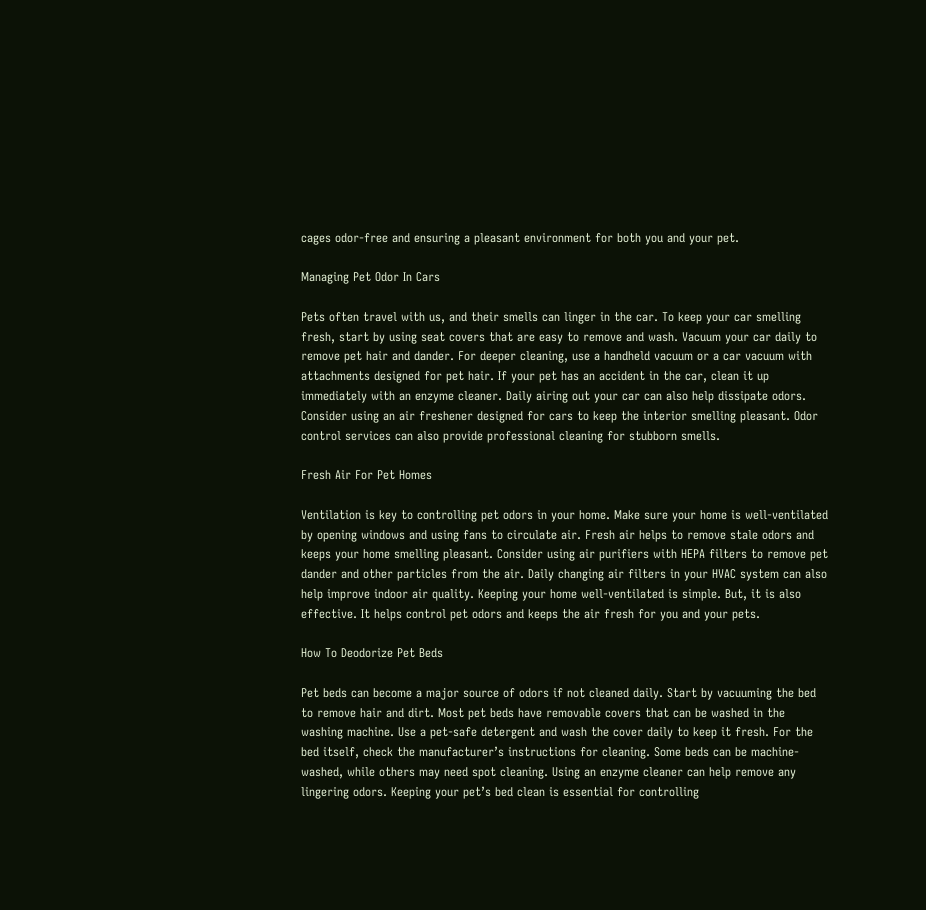cages odor-free and ensuring a pleasant environment for both you and your pet.

Managing Pet Odor In Cars

Pets often travel with us, and their smells can linger in the car. To keep your car smelling fresh, start by using seat covers that are easy to remove and wash. Vacuum your car daily to remove pet hair and dander. For deeper cleaning, use a handheld vacuum or a car vacuum with attachments designed for pet hair. If your pet has an accident in the car, clean it up immediately with an enzyme cleaner. Daily airing out your car can also help dissipate odors. Consider using an air freshener designed for cars to keep the interior smelling pleasant. Odor control services can also provide professional cleaning for stubborn smells.

Fresh Air For Pet Homes

Ventilation is key to controlling pet odors in your home. Make sure your home is well-ventilated by opening windows and using fans to circulate air. Fresh air helps to remove stale odors and keeps your home smelling pleasant. Consider using air purifiers with HEPA filters to remove pet dander and other particles from the air. Daily changing air filters in your HVAC system can also help improve indoor air quality. Keeping your home well-ventilated is simple. But, it is also effective. It helps control pet odors and keeps the air fresh for you and your pets.

How To Deodorize Pet Beds

Pet beds can become a major source of odors if not cleaned daily. Start by vacuuming the bed to remove hair and dirt. Most pet beds have removable covers that can be washed in the washing machine. Use a pet-safe detergent and wash the cover daily to keep it fresh. For the bed itself, check the manufacturer’s instructions for cleaning. Some beds can be machine-washed, while others may need spot cleaning. Using an enzyme cleaner can help remove any lingering odors. Keeping your pet’s bed clean is essential for controlling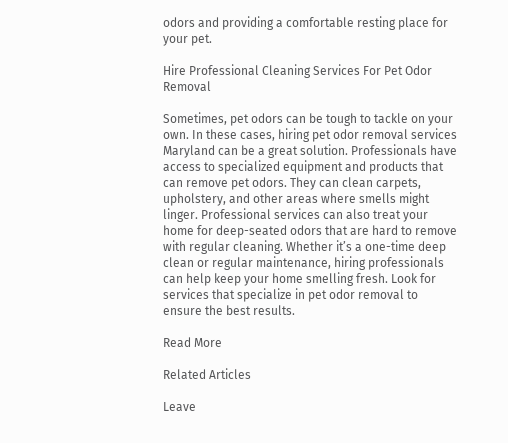odors and providing a comfortable resting place for your pet.

Hire Professional Cleaning Services For Pet Odor Removal

Sometimes, pet odors can be tough to tackle on your own. In these cases, hiring pet odor removal services Maryland can be a great solution. Professionals have access to specialized equipment and products that can remove pet odors. They can clean carpets, upholstery, and other areas where smells might linger. Professional services can also treat your home for deep-seated odors that are hard to remove with regular cleaning. Whether it’s a one-time deep clean or regular maintenance, hiring professionals can help keep your home smelling fresh. Look for services that specialize in pet odor removal to ensure the best results.

Read More

Related Articles

Leave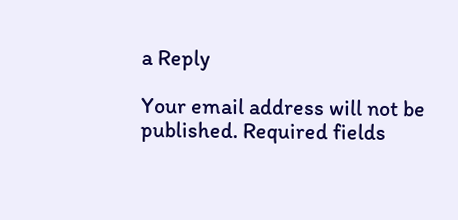a Reply

Your email address will not be published. Required fields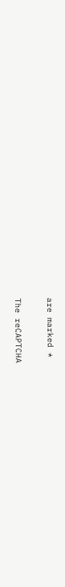are marked *

The reCAPTCHA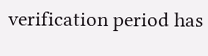verification period has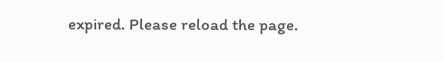expired. Please reload the page.